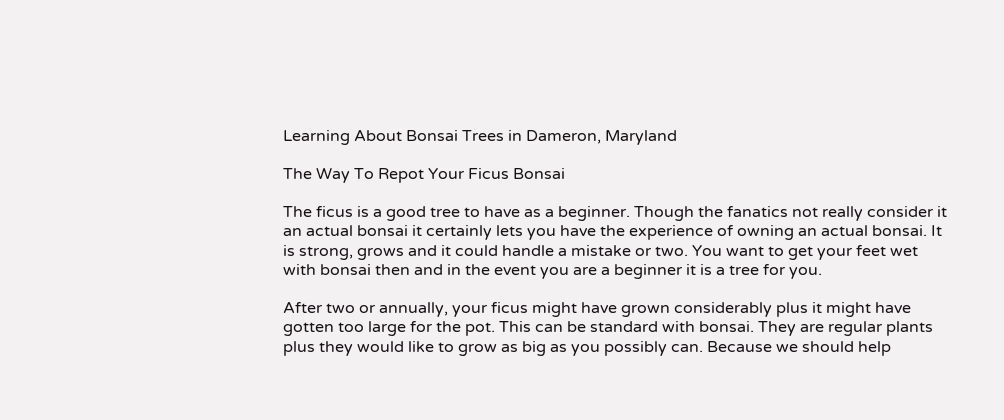Learning About Bonsai Trees in Dameron, Maryland

The Way To Repot Your Ficus Bonsai

The ficus is a good tree to have as a beginner. Though the fanatics not really consider it an actual bonsai it certainly lets you have the experience of owning an actual bonsai. It is strong, grows and it could handle a mistake or two. You want to get your feet wet with bonsai then and in the event you are a beginner it is a tree for you.

After two or annually, your ficus might have grown considerably plus it might have gotten too large for the pot. This can be standard with bonsai. They are regular plants plus they would like to grow as big as you possibly can. Because we should help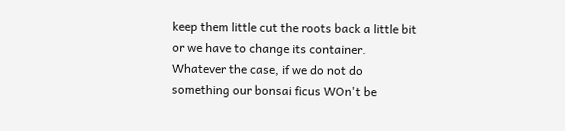keep them little cut the roots back a little bit or we have to change its container. Whatever the case, if we do not do something our bonsai ficus WOn't be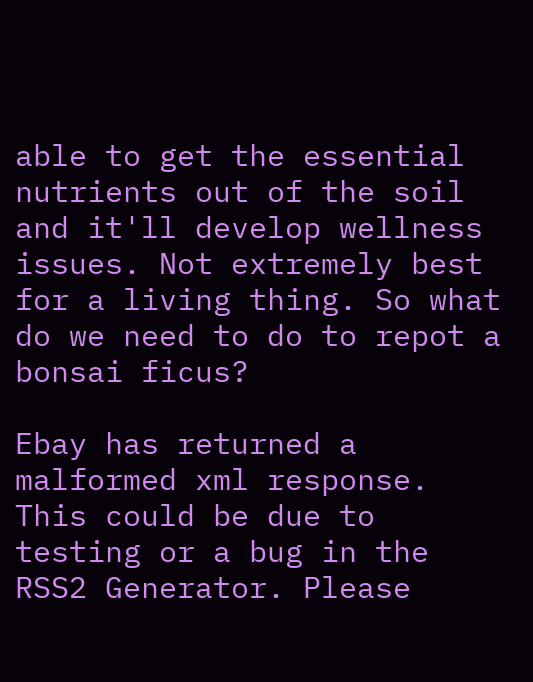able to get the essential nutrients out of the soil and it'll develop wellness issues. Not extremely best for a living thing. So what do we need to do to repot a bonsai ficus?

Ebay has returned a malformed xml response. This could be due to testing or a bug in the RSS2 Generator. Please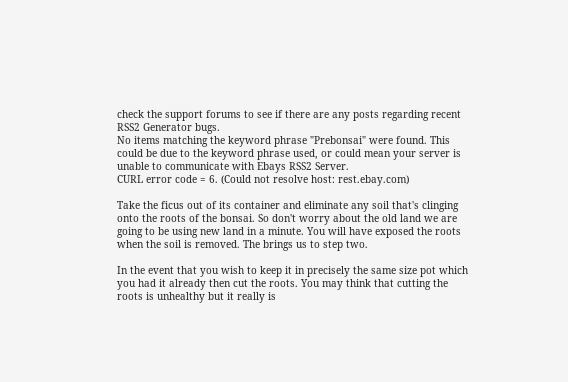check the support forums to see if there are any posts regarding recent RSS2 Generator bugs.
No items matching the keyword phrase "Prebonsai" were found. This could be due to the keyword phrase used, or could mean your server is unable to communicate with Ebays RSS2 Server.
CURL error code = 6. (Could not resolve host: rest.ebay.com)

Take the ficus out of its container and eliminate any soil that's clinging onto the roots of the bonsai. So don't worry about the old land we are going to be using new land in a minute. You will have exposed the roots when the soil is removed. The brings us to step two.

In the event that you wish to keep it in precisely the same size pot which you had it already then cut the roots. You may think that cutting the roots is unhealthy but it really is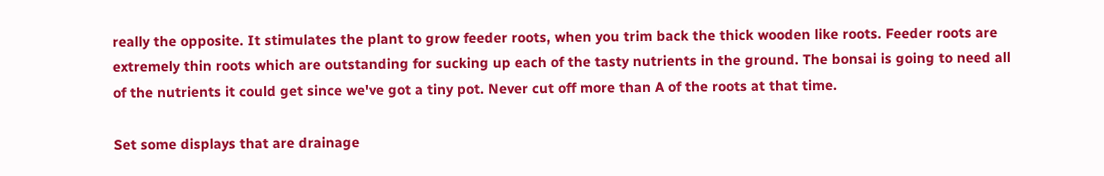really the opposite. It stimulates the plant to grow feeder roots, when you trim back the thick wooden like roots. Feeder roots are extremely thin roots which are outstanding for sucking up each of the tasty nutrients in the ground. The bonsai is going to need all of the nutrients it could get since we've got a tiny pot. Never cut off more than A of the roots at that time.

Set some displays that are drainage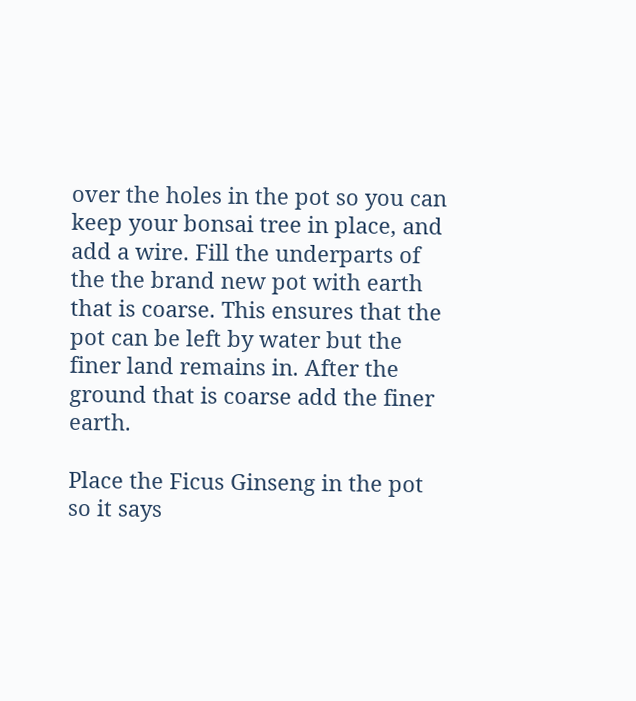over the holes in the pot so you can keep your bonsai tree in place, and add a wire. Fill the underparts of the the brand new pot with earth that is coarse. This ensures that the pot can be left by water but the finer land remains in. After the ground that is coarse add the finer earth.

Place the Ficus Ginseng in the pot so it says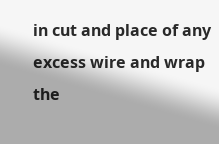in cut and place of any excess wire and wrap the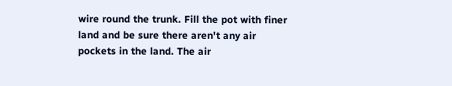wire round the trunk. Fill the pot with finer land and be sure there aren't any air pockets in the land. The air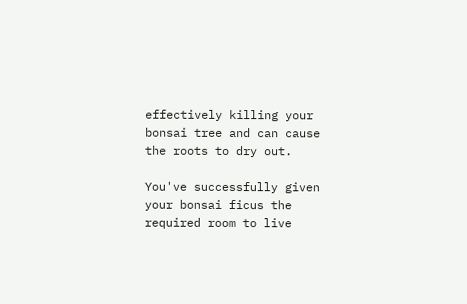effectively killing your bonsai tree and can cause the roots to dry out.

You've successfully given your bonsai ficus the required room to live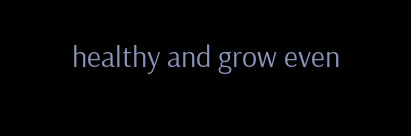healthy and grow even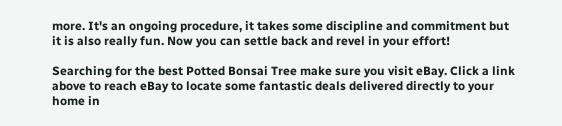more. It's an ongoing procedure, it takes some discipline and commitment but it is also really fun. Now you can settle back and revel in your effort!

Searching for the best Potted Bonsai Tree make sure you visit eBay. Click a link above to reach eBay to locate some fantastic deals delivered directly to your home in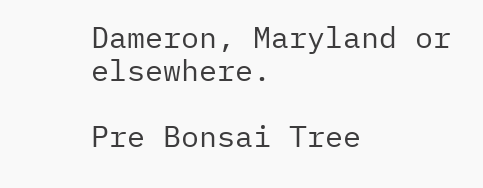Dameron, Maryland or elsewhere.

Pre Bonsai Tree